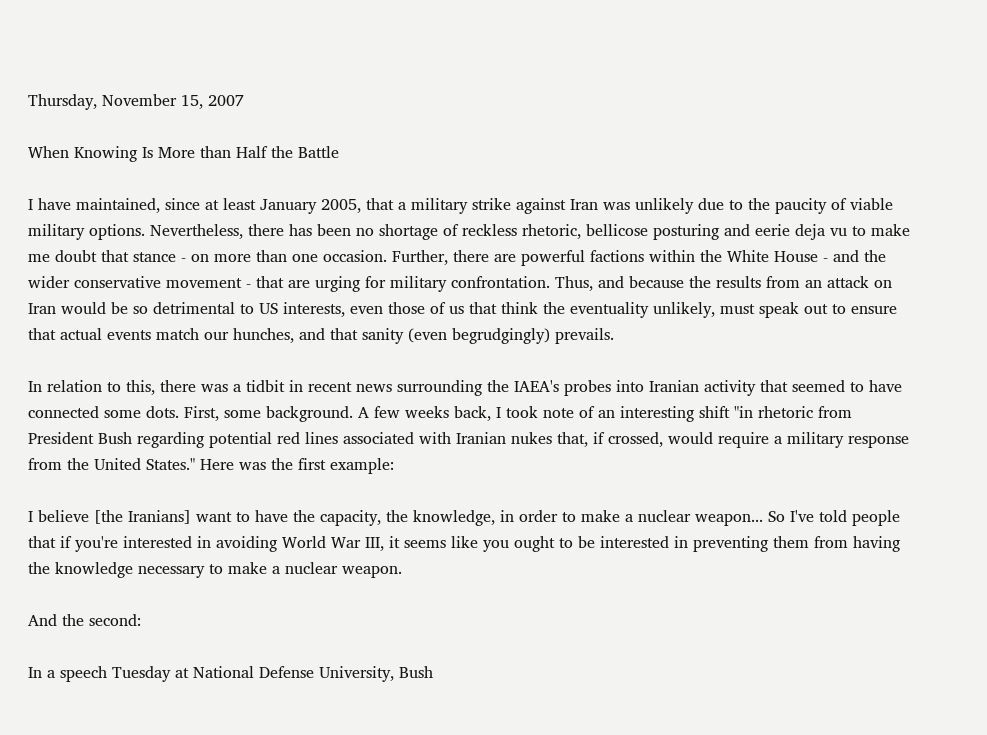Thursday, November 15, 2007

When Knowing Is More than Half the Battle

I have maintained, since at least January 2005, that a military strike against Iran was unlikely due to the paucity of viable military options. Nevertheless, there has been no shortage of reckless rhetoric, bellicose posturing and eerie deja vu to make me doubt that stance - on more than one occasion. Further, there are powerful factions within the White House - and the wider conservative movement - that are urging for military confrontation. Thus, and because the results from an attack on Iran would be so detrimental to US interests, even those of us that think the eventuality unlikely, must speak out to ensure that actual events match our hunches, and that sanity (even begrudgingly) prevails.

In relation to this, there was a tidbit in recent news surrounding the IAEA's probes into Iranian activity that seemed to have connected some dots. First, some background. A few weeks back, I took note of an interesting shift "in rhetoric from President Bush regarding potential red lines associated with Iranian nukes that, if crossed, would require a military response from the United States." Here was the first example:

I believe [the Iranians] want to have the capacity, the knowledge, in order to make a nuclear weapon... So I've told people that if you're interested in avoiding World War III, it seems like you ought to be interested in preventing them from having the knowledge necessary to make a nuclear weapon.

And the second:

In a speech Tuesday at National Defense University, Bush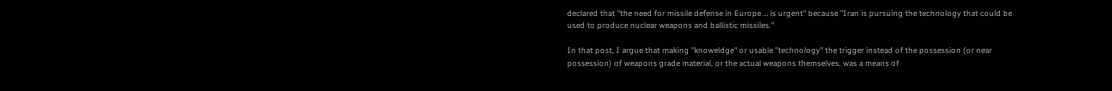declared that "the need for missile defense in Europe … is urgent" because "Iran is pursuing the technology that could be used to produce nuclear weapons and ballistic missiles."

In that post, I argue that making "knoweldge" or usable "technology" the trigger instead of the possession (or near possession) of weapons grade material, or the actual weapons themselves, was a means of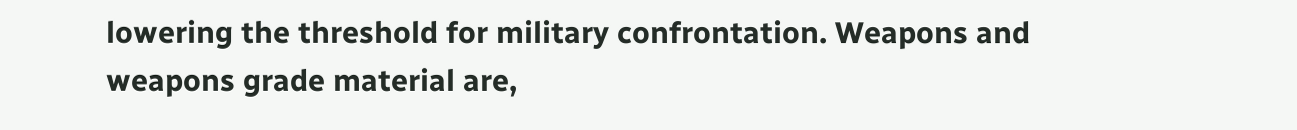lowering the threshold for military confrontation. Weapons and weapons grade material are,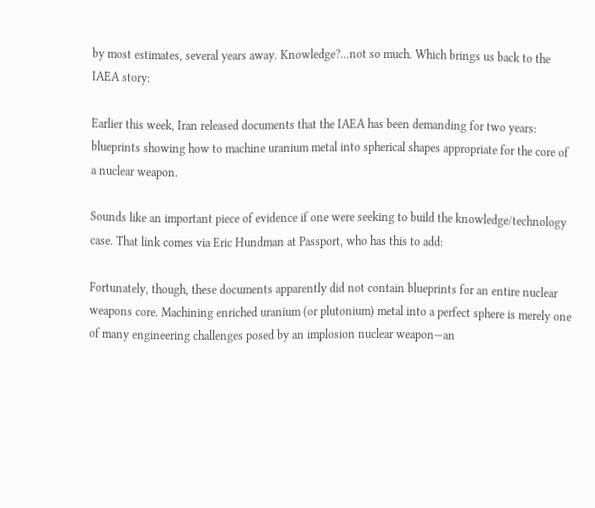by most estimates, several years away. Knowledge?...not so much. Which brings us back to the IAEA story:

Earlier this week, Iran released documents that the IAEA has been demanding for two years: blueprints showing how to machine uranium metal into spherical shapes appropriate for the core of a nuclear weapon.

Sounds like an important piece of evidence if one were seeking to build the knowledge/technology case. That link comes via Eric Hundman at Passport, who has this to add:

Fortunately, though, these documents apparently did not contain blueprints for an entire nuclear weapons core. Machining enriched uranium (or plutonium) metal into a perfect sphere is merely one of many engineering challenges posed by an implosion nuclear weapon—an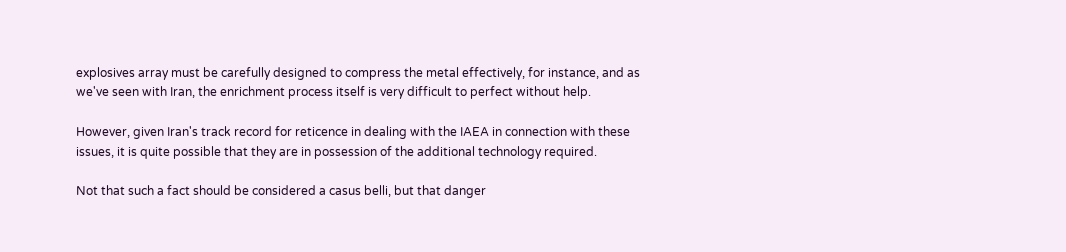explosives array must be carefully designed to compress the metal effectively, for instance, and as we've seen with Iran, the enrichment process itself is very difficult to perfect without help.

However, given Iran's track record for reticence in dealing with the IAEA in connection with these issues, it is quite possible that they are in possession of the additional technology required.

Not that such a fact should be considered a casus belli, but that danger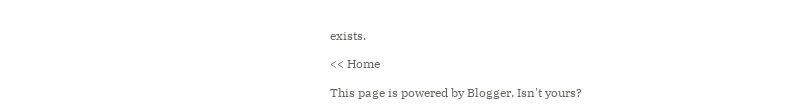exists.

<< Home

This page is powered by Blogger. Isn't yours?